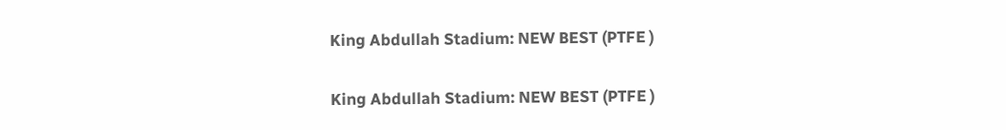King Abdullah Stadium: NEW BEST (PTFE )

King Abdullah Stadium: NEW BEST (PTFE )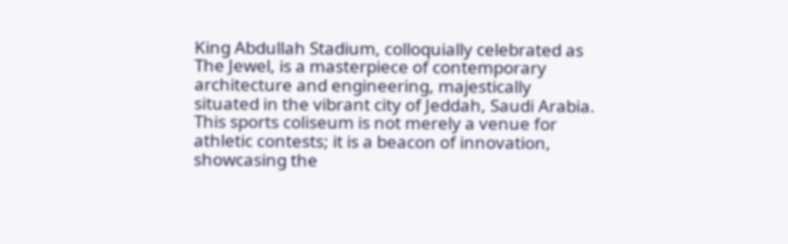King Abdullah Stadium, colloquially celebrated as The Jewel, is a masterpiece of contemporary architecture and engineering, majestically situated in the vibrant city of Jeddah, Saudi Arabia. This sports coliseum is not merely a venue for athletic contests; it is a beacon of innovation, showcasing the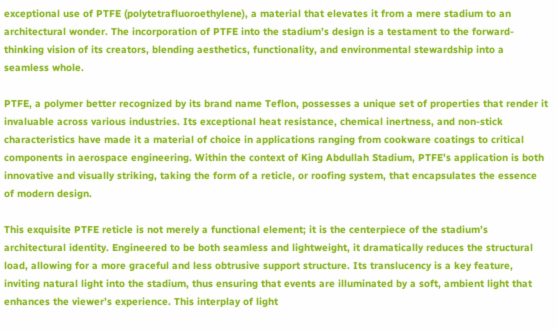exceptional use of PTFE (polytetrafluoroethylene), a material that elevates it from a mere stadium to an architectural wonder. The incorporation of PTFE into the stadium’s design is a testament to the forward-thinking vision of its creators, blending aesthetics, functionality, and environmental stewardship into a seamless whole.

PTFE, a polymer better recognized by its brand name Teflon, possesses a unique set of properties that render it invaluable across various industries. Its exceptional heat resistance, chemical inertness, and non-stick characteristics have made it a material of choice in applications ranging from cookware coatings to critical components in aerospace engineering. Within the context of King Abdullah Stadium, PTFE’s application is both innovative and visually striking, taking the form of a reticle, or roofing system, that encapsulates the essence of modern design.

This exquisite PTFE reticle is not merely a functional element; it is the centerpiece of the stadium’s architectural identity. Engineered to be both seamless and lightweight, it dramatically reduces the structural load, allowing for a more graceful and less obtrusive support structure. Its translucency is a key feature, inviting natural light into the stadium, thus ensuring that events are illuminated by a soft, ambient light that enhances the viewer’s experience. This interplay of light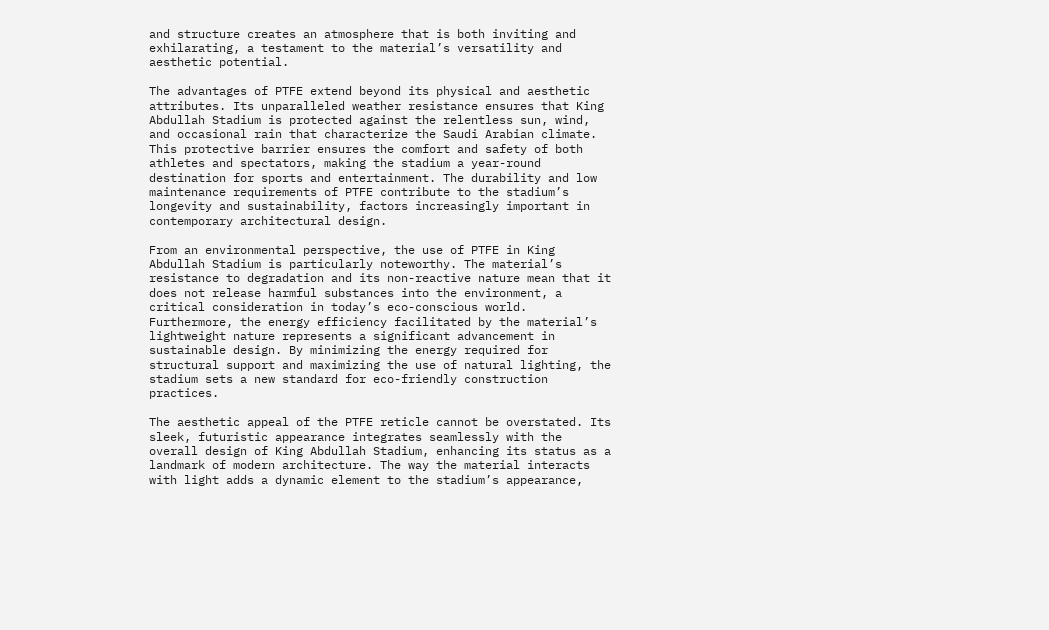and structure creates an atmosphere that is both inviting and exhilarating, a testament to the material’s versatility and aesthetic potential.

The advantages of PTFE extend beyond its physical and aesthetic attributes. Its unparalleled weather resistance ensures that King Abdullah Stadium is protected against the relentless sun, wind, and occasional rain that characterize the Saudi Arabian climate. This protective barrier ensures the comfort and safety of both athletes and spectators, making the stadium a year-round destination for sports and entertainment. The durability and low maintenance requirements of PTFE contribute to the stadium’s longevity and sustainability, factors increasingly important in contemporary architectural design.

From an environmental perspective, the use of PTFE in King Abdullah Stadium is particularly noteworthy. The material’s resistance to degradation and its non-reactive nature mean that it does not release harmful substances into the environment, a critical consideration in today’s eco-conscious world. Furthermore, the energy efficiency facilitated by the material’s lightweight nature represents a significant advancement in sustainable design. By minimizing the energy required for structural support and maximizing the use of natural lighting, the stadium sets a new standard for eco-friendly construction practices.

The aesthetic appeal of the PTFE reticle cannot be overstated. Its sleek, futuristic appearance integrates seamlessly with the overall design of King Abdullah Stadium, enhancing its status as a landmark of modern architecture. The way the material interacts with light adds a dynamic element to the stadium’s appearance,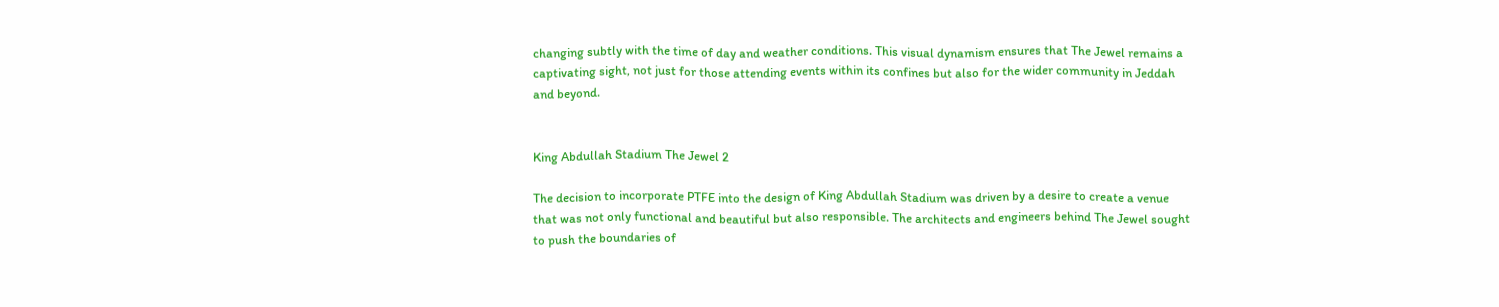changing subtly with the time of day and weather conditions. This visual dynamism ensures that The Jewel remains a captivating sight, not just for those attending events within its confines but also for the wider community in Jeddah and beyond.


King Abdullah Stadium The Jewel 2

The decision to incorporate PTFE into the design of King Abdullah Stadium was driven by a desire to create a venue that was not only functional and beautiful but also responsible. The architects and engineers behind The Jewel sought to push the boundaries of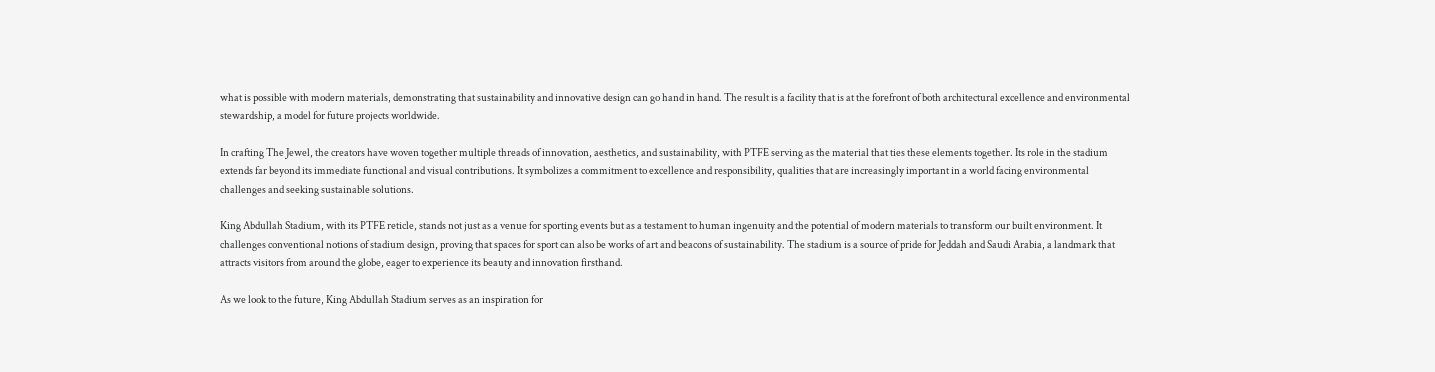what is possible with modern materials, demonstrating that sustainability and innovative design can go hand in hand. The result is a facility that is at the forefront of both architectural excellence and environmental stewardship, a model for future projects worldwide.

In crafting The Jewel, the creators have woven together multiple threads of innovation, aesthetics, and sustainability, with PTFE serving as the material that ties these elements together. Its role in the stadium extends far beyond its immediate functional and visual contributions. It symbolizes a commitment to excellence and responsibility, qualities that are increasingly important in a world facing environmental challenges and seeking sustainable solutions.

King Abdullah Stadium, with its PTFE reticle, stands not just as a venue for sporting events but as a testament to human ingenuity and the potential of modern materials to transform our built environment. It challenges conventional notions of stadium design, proving that spaces for sport can also be works of art and beacons of sustainability. The stadium is a source of pride for Jeddah and Saudi Arabia, a landmark that attracts visitors from around the globe, eager to experience its beauty and innovation firsthand.

As we look to the future, King Abdullah Stadium serves as an inspiration for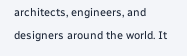architects, engineers, and designers around the world. It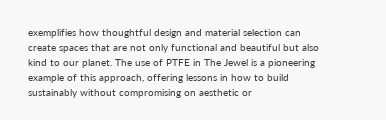exemplifies how thoughtful design and material selection can create spaces that are not only functional and beautiful but also kind to our planet. The use of PTFE in The Jewel is a pioneering example of this approach, offering lessons in how to build sustainably without compromising on aesthetic or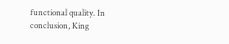functional quality. In conclusion, King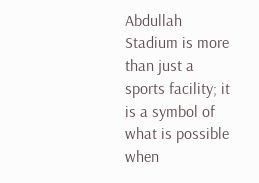Abdullah Stadium is more than just a sports facility; it is a symbol of what is possible when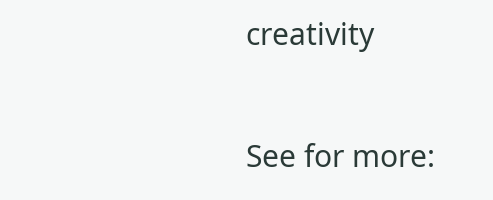creativity

See for more: